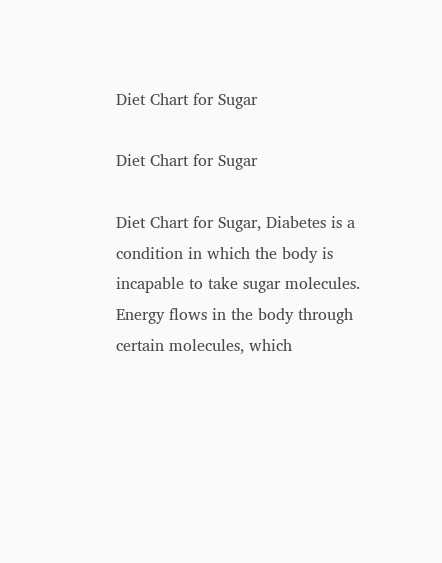Diet Chart for Sugar

Diet Chart for Sugar

Diet Chart for Sugar, Diabetes is a condition in which the body is incapable to take sugar molecules. Energy flows in the body through certain molecules, which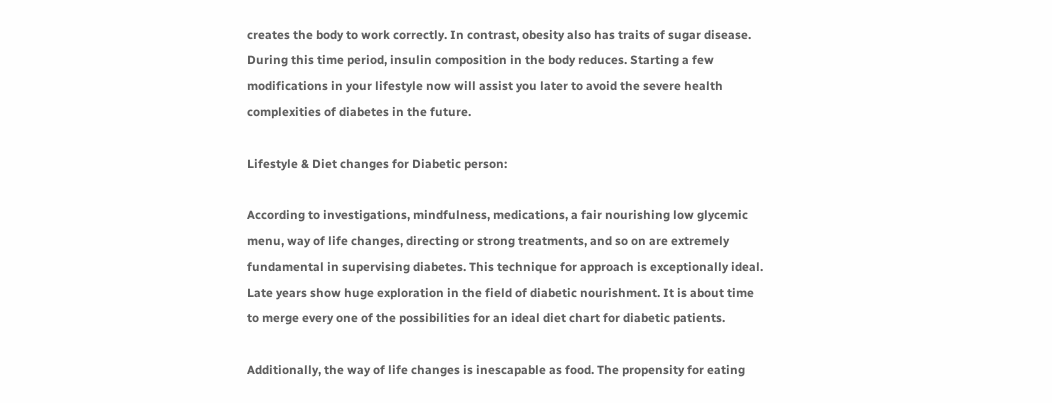creates the body to work correctly. In contrast, obesity also has traits of sugar disease. During this time period, insulin composition in the body reduces. Starting a few modifications in your lifestyle now will assist you later to avoid the severe health complexities of diabetes in the future.

Lifestyle & Diet changes for Diabetic person:

According to investigations, mindfulness, medications, a fair nourishing low glycemic menu, way of life changes, directing or strong treatments, and so on are extremely fundamental in supervising diabetes. This technique for approach is exceptionally ideal. Late years show huge exploration in the field of diabetic nourishment. It is about time to merge every one of the possibilities for an ideal diet chart for diabetic patients.

Additionally, the way of life changes is inescapable as food. The propensity for eating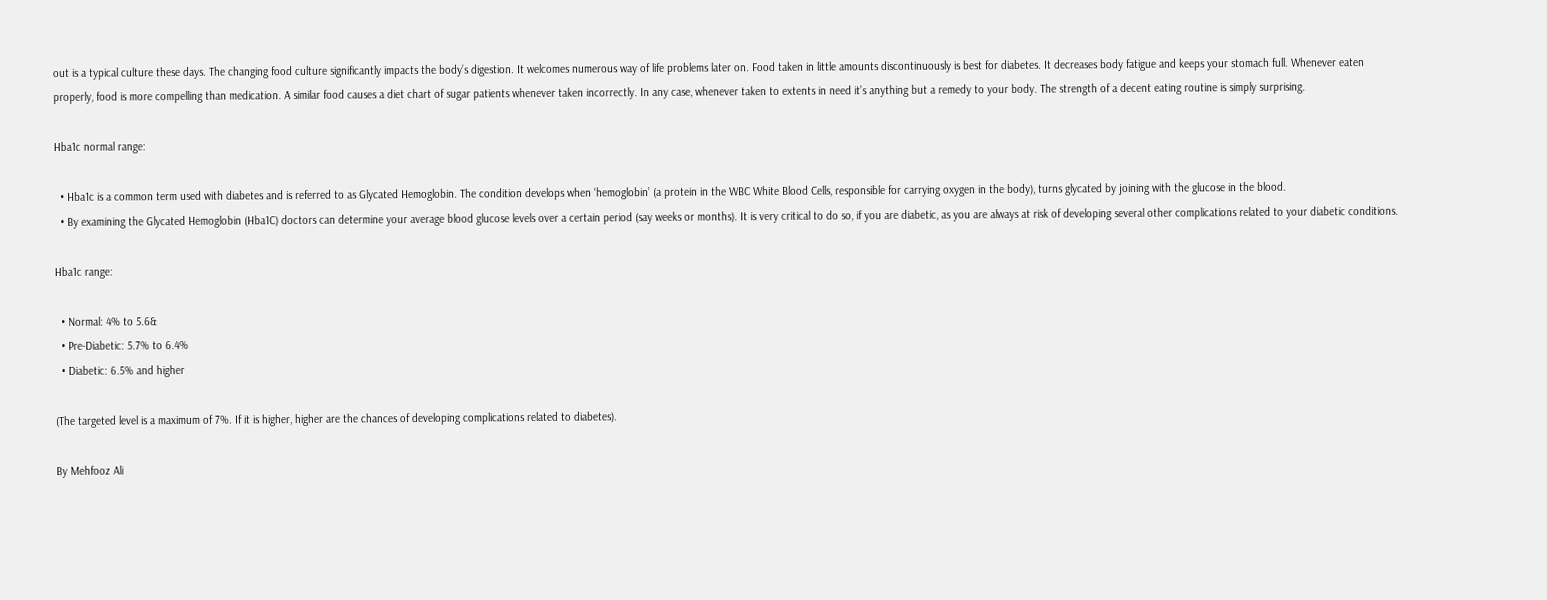out is a typical culture these days. The changing food culture significantly impacts the body’s digestion. It welcomes numerous way of life problems later on. Food taken in little amounts discontinuously is best for diabetes. It decreases body fatigue and keeps your stomach full. Whenever eaten properly, food is more compelling than medication. A similar food causes a diet chart of sugar patients whenever taken incorrectly. In any case, whenever taken to extents in need it’s anything but a remedy to your body. The strength of a decent eating routine is simply surprising.

Hba1c normal range:

  • Hba1c is a common term used with diabetes and is referred to as Glycated Hemoglobin. The condition develops when ‘hemoglobin’ (a protein in the WBC White Blood Cells, responsible for carrying oxygen in the body), turns glycated by joining with the glucose in the blood.
  • By examining the Glycated Hemoglobin (Hba1C) doctors can determine your average blood glucose levels over a certain period (say weeks or months). It is very critical to do so, if you are diabetic, as you are always at risk of developing several other complications related to your diabetic conditions.

Hba1c range:

  • Normal: 4% to 5.6&
  • Pre-Diabetic: 5.7% to 6.4%
  • Diabetic: 6.5% and higher

(The targeted level is a maximum of 7%. If it is higher, higher are the chances of developing complications related to diabetes).

By Mehfooz Ali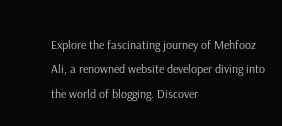Explore the fascinating journey of Mehfooz Ali, a renowned website developer diving into the world of blogging. Discover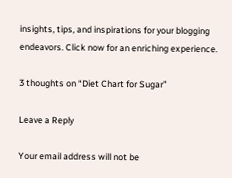insights, tips, and inspirations for your blogging endeavors. Click now for an enriching experience.

3 thoughts on “Diet Chart for Sugar”

Leave a Reply

Your email address will not be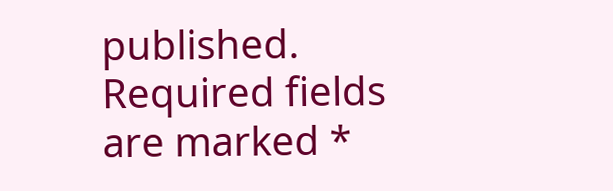published. Required fields are marked *